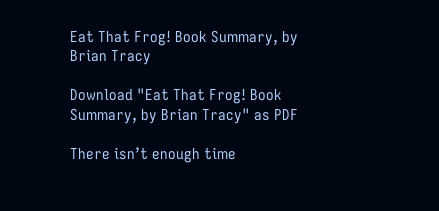Eat That Frog! Book Summary, by Brian Tracy

Download "Eat That Frog! Book Summary, by Brian Tracy" as PDF

There isn’t enough time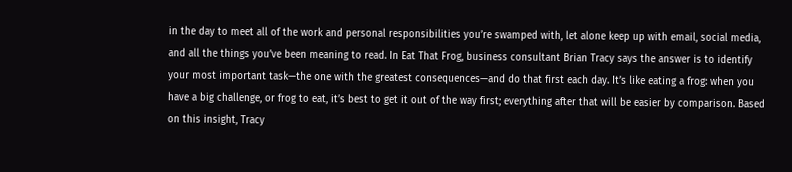in the day to meet all of the work and personal responsibilities you’re swamped with, let alone keep up with email, social media, and all the things you’ve been meaning to read. In Eat That Frog, business consultant Brian Tracy says the answer is to identify your most important task—the one with the greatest consequences—and do that first each day. It’s like eating a frog: when you have a big challenge, or frog to eat, it’s best to get it out of the way first; everything after that will be easier by comparison. Based on this insight, Tracy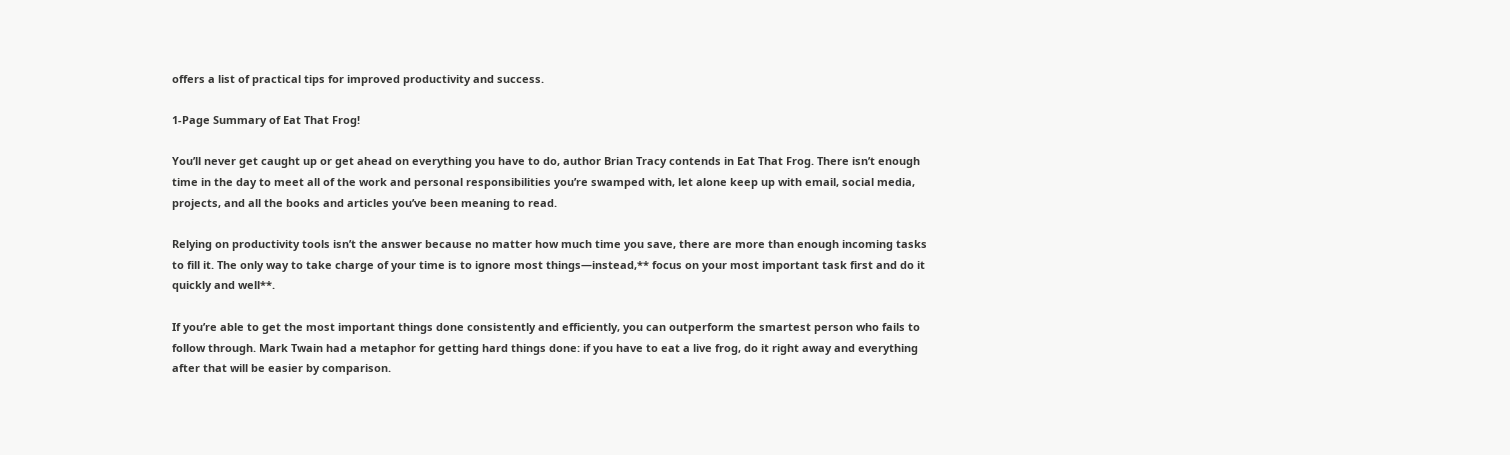offers a list of practical tips for improved productivity and success.

1-Page Summary of Eat That Frog!

You’ll never get caught up or get ahead on everything you have to do, author Brian Tracy contends in Eat That Frog. There isn’t enough time in the day to meet all of the work and personal responsibilities you’re swamped with, let alone keep up with email, social media, projects, and all the books and articles you’ve been meaning to read.

Relying on productivity tools isn’t the answer because no matter how much time you save, there are more than enough incoming tasks to fill it. The only way to take charge of your time is to ignore most things—instead,** focus on your most important task first and do it quickly and well**.

If you’re able to get the most important things done consistently and efficiently, you can outperform the smartest person who fails to follow through. Mark Twain had a metaphor for getting hard things done: if you have to eat a live frog, do it right away and everything after that will be easier by comparison.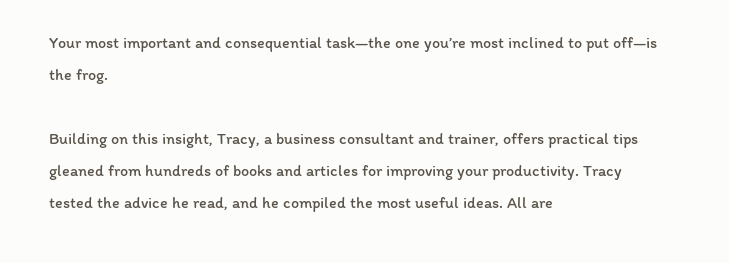Your most important and consequential task—the one you’re most inclined to put off—is the frog.

Building on this insight, Tracy, a business consultant and trainer, offers practical tips gleaned from hundreds of books and articles for improving your productivity. Tracy tested the advice he read, and he compiled the most useful ideas. All are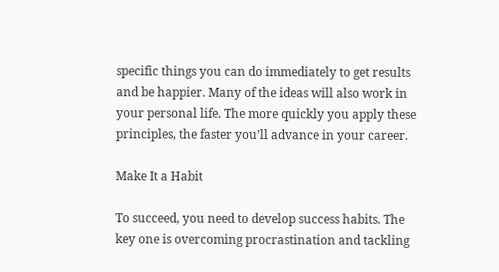specific things you can do immediately to get results and be happier. Many of the ideas will also work in your personal life. The more quickly you apply these principles, the faster you’ll advance in your career.

Make It a Habit

To succeed, you need to develop success habits. The key one is overcoming procrastination and tackling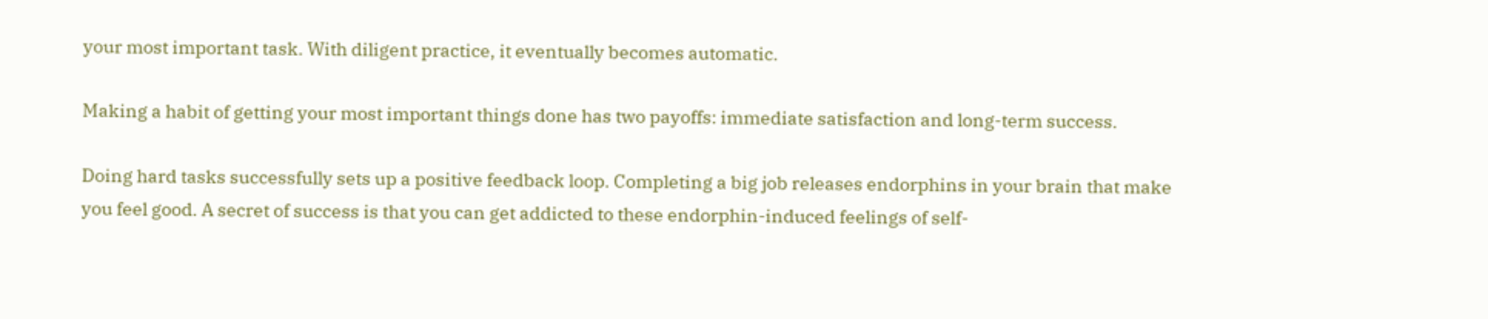your most important task. With diligent practice, it eventually becomes automatic.

Making a habit of getting your most important things done has two payoffs: immediate satisfaction and long-term success.

Doing hard tasks successfully sets up a positive feedback loop. Completing a big job releases endorphins in your brain that make you feel good. A secret of success is that you can get addicted to these endorphin-induced feelings of self-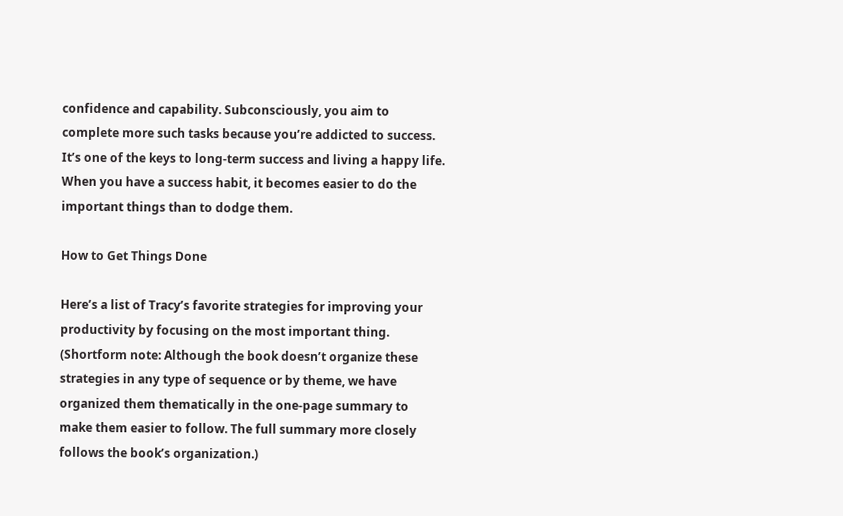confidence and capability. Subconsciously, you aim to complete more such tasks because you’re addicted to success. It’s one of the keys to long-term success and living a happy life. When you have a success habit, it becomes easier to do the important things than to dodge them.

How to Get Things Done

Here’s a list of Tracy’s favorite strategies for improving your productivity by focusing on the most important thing. (Shortform note: Although the book doesn’t organize these strategies in any type of sequence or by theme, we have organized them thematically in the one-page summary to make them easier to follow. The full summary more closely follows the book’s organization.)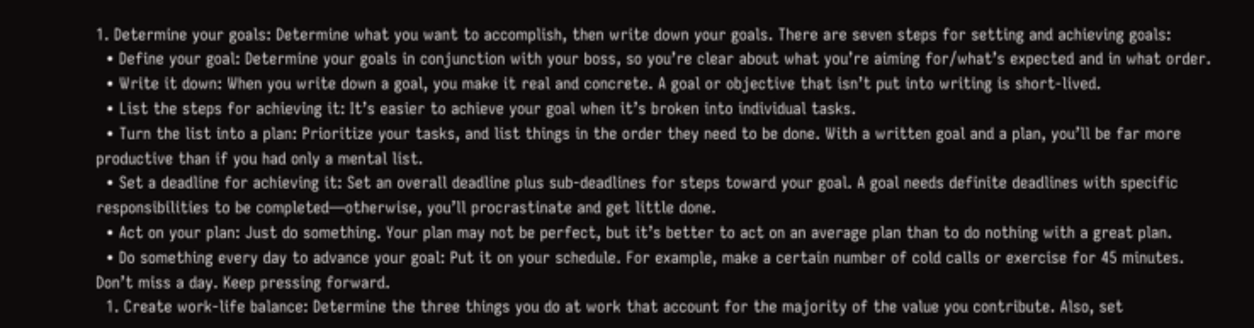1. Determine your goals: Determine what you want to accomplish, then write down your goals. There are seven steps for setting and achieving goals:
  • Define your goal: Determine your goals in conjunction with your boss, so you’re clear about what you’re aiming for/what’s expected and in what order.
  • Write it down: When you write down a goal, you make it real and concrete. A goal or objective that isn’t put into writing is short-lived.
  • List the steps for achieving it: It’s easier to achieve your goal when it’s broken into individual tasks.
  • Turn the list into a plan: Prioritize your tasks, and list things in the order they need to be done. With a written goal and a plan, you’ll be far more productive than if you had only a mental list.
  • Set a deadline for achieving it: Set an overall deadline plus sub-deadlines for steps toward your goal. A goal needs definite deadlines with specific responsibilities to be completed—otherwise, you’ll procrastinate and get little done.
  • Act on your plan: Just do something. Your plan may not be perfect, but it’s better to act on an average plan than to do nothing with a great plan.
  • Do something every day to advance your goal: Put it on your schedule. For example, make a certain number of cold calls or exercise for 45 minutes. Don’t miss a day. Keep pressing forward.
  1. Create work-life balance: Determine the three things you do at work that account for the majority of the value you contribute. Also, set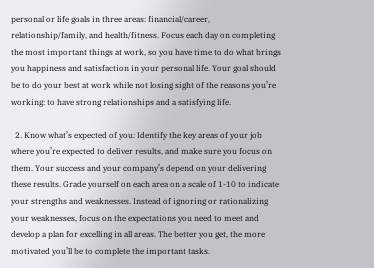personal or life goals in three areas: financial/career, relationship/family, and health/fitness. Focus each day on completing the most important things at work, so you have time to do what brings you happiness and satisfaction in your personal life. Your goal should be to do your best at work while not losing sight of the reasons you’re working: to have strong relationships and a satisfying life.

  2. Know what’s expected of you: Identify the key areas of your job where you’re expected to deliver results, and make sure you focus on them. Your success and your company’s depend on your delivering these results. Grade yourself on each area on a scale of 1-10 to indicate your strengths and weaknesses. Instead of ignoring or rationalizing your weaknesses, focus on the expectations you need to meet and develop a plan for excelling in all areas. The better you get, the more motivated you’ll be to complete the important tasks.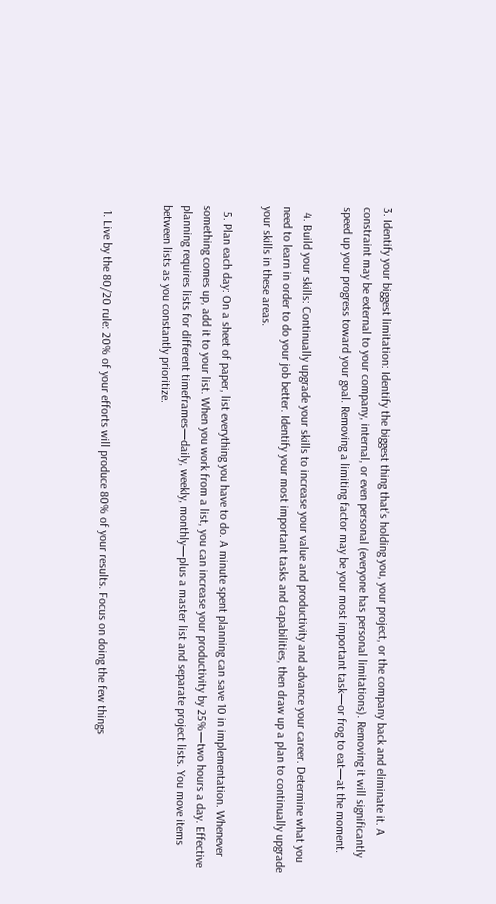3. Identify your biggest limitation: Identify the biggest thing that’s holding you, your project, or the company back and eliminate it. A constraint may be external to your company, internal, or even personal (everyone has personal limitations). Removing it will significantly speed up your progress toward your goal. Removing a limiting factor may be your most important task—or frog to eat—at the moment.

  4. Build your skills: Continually upgrade your skills to increase your value and productivity and advance your career. Determine what you need to learn in order to do your job better. Identify your most important tasks and capabilities, then draw up a plan to continually upgrade your skills in these areas.

  5. Plan each day: On a sheet of paper, list everything you have to do. A minute spent planning can save 10 in implementation. Whenever something comes up, add it to your list. When you work from a list, you can increase your productivity by 25%—two hours a day. Effective planning requires lists for different timeframes—daily, weekly, monthly—plus a master list and separate project lists. You move items between lists as you constantly prioritize.


  1. Live by the 80/20 rule: 20% of your efforts will produce 80% of your results. Focus on doing the few things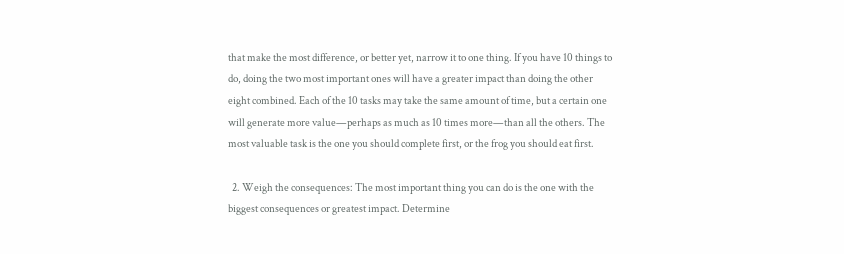that make the most difference, or better yet, narrow it to one thing. If you have 10 things to do, doing the two most important ones will have a greater impact than doing the other eight combined. Each of the 10 tasks may take the same amount of time, but a certain one will generate more value—perhaps as much as 10 times more—than all the others. The most valuable task is the one you should complete first, or the frog you should eat first.

  2. Weigh the consequences: The most important thing you can do is the one with the biggest consequences or greatest impact. Determine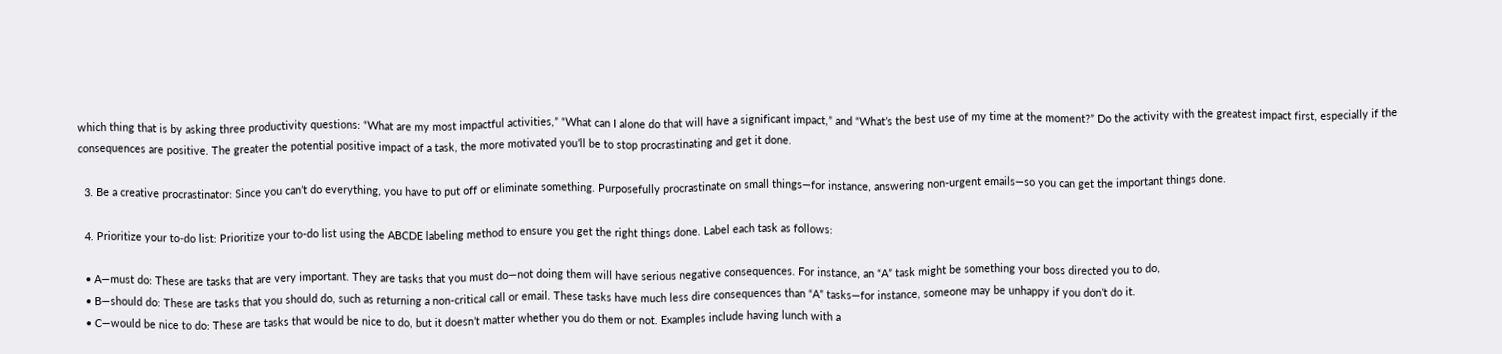which thing that is by asking three productivity questions: “What are my most impactful activities,” “What can I alone do that will have a significant impact,” and “What’s the best use of my time at the moment?” Do the activity with the greatest impact first, especially if the consequences are positive. The greater the potential positive impact of a task, the more motivated you’ll be to stop procrastinating and get it done.

  3. Be a creative procrastinator: Since you can’t do everything, you have to put off or eliminate something. Purposefully procrastinate on small things—for instance, answering non-urgent emails—so you can get the important things done.

  4. Prioritize your to-do list: Prioritize your to-do list using the ABCDE labeling method to ensure you get the right things done. Label each task as follows:

  • A—must do: These are tasks that are very important. They are tasks that you must do—not doing them will have serious negative consequences. For instance, an “A” task might be something your boss directed you to do,
  • B—should do: These are tasks that you should do, such as returning a non-critical call or email. These tasks have much less dire consequences than “A” tasks—for instance, someone may be unhappy if you don’t do it.
  • C—would be nice to do: These are tasks that would be nice to do, but it doesn’t matter whether you do them or not. Examples include having lunch with a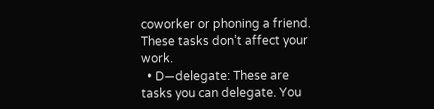coworker or phoning a friend. These tasks don’t affect your work.
  • D—delegate: These are tasks you can delegate. You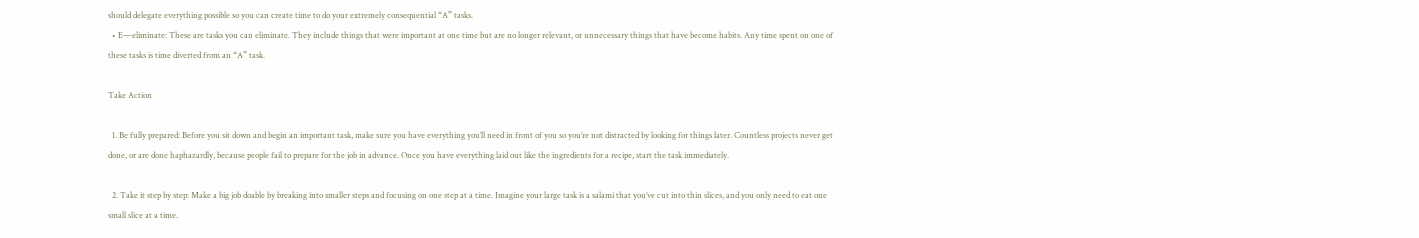should delegate everything possible so you can create time to do your extremely consequential “A” tasks.
  • E—eliminate: These are tasks you can eliminate. They include things that were important at one time but are no longer relevant, or unnecessary things that have become habits. Any time spent on one of these tasks is time diverted from an “A” task.

Take Action

  1. Be fully prepared: Before you sit down and begin an important task, make sure you have everything you’ll need in front of you so you’re not distracted by looking for things later. Countless projects never get done, or are done haphazardly, because people fail to prepare for the job in advance. Once you have everything laid out like the ingredients for a recipe, start the task immediately.

  2. Take it step by step: Make a big job doable by breaking into smaller steps and focusing on one step at a time. Imagine your large task is a salami that you’ve cut into thin slices, and you only need to eat one small slice at a time.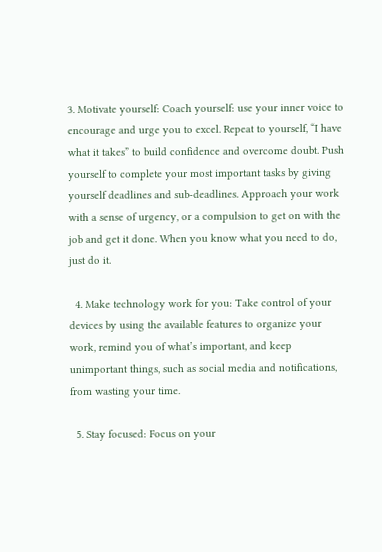3. Motivate yourself: Coach yourself: use your inner voice to encourage and urge you to excel. Repeat to yourself, “I have what it takes” to build confidence and overcome doubt. Push yourself to complete your most important tasks by giving yourself deadlines and sub-deadlines. Approach your work with a sense of urgency, or a compulsion to get on with the job and get it done. When you know what you need to do, just do it.

  4. Make technology work for you: Take control of your devices by using the available features to organize your work, remind you of what’s important, and keep unimportant things, such as social media and notifications, from wasting your time.

  5. Stay focused: Focus on your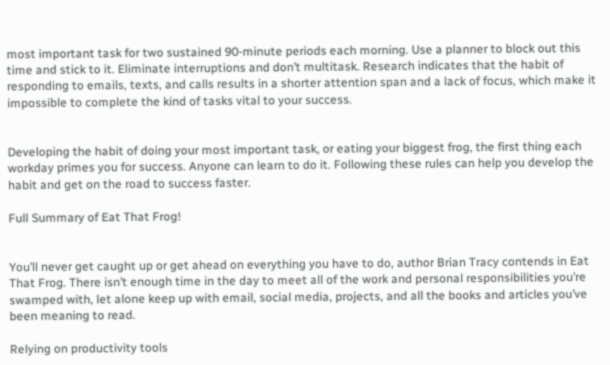most important task for two sustained 90-minute periods each morning. Use a planner to block out this time and stick to it. Eliminate interruptions and don’t multitask. Research indicates that the habit of responding to emails, texts, and calls results in a shorter attention span and a lack of focus, which make it impossible to complete the kind of tasks vital to your success.


Developing the habit of doing your most important task, or eating your biggest frog, the first thing each workday primes you for success. Anyone can learn to do it. Following these rules can help you develop the habit and get on the road to success faster.

Full Summary of Eat That Frog!


You’ll never get caught up or get ahead on everything you have to do, author Brian Tracy contends in Eat That Frog. There isn’t enough time in the day to meet all of the work and personal responsibilities you’re swamped with, let alone keep up with email, social media, projects, and all the books and articles you’ve been meaning to read.

Relying on productivity tools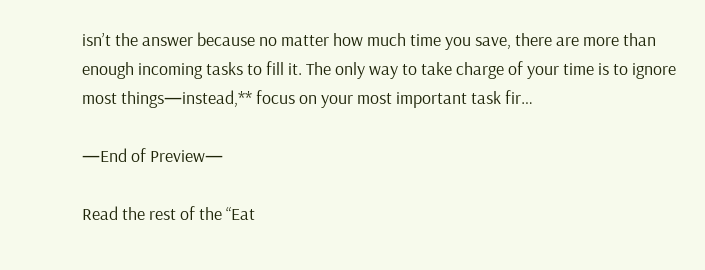isn’t the answer because no matter how much time you save, there are more than enough incoming tasks to fill it. The only way to take charge of your time is to ignore most things—instead,** focus on your most important task fir…

—End of Preview—

Read the rest of the “Eat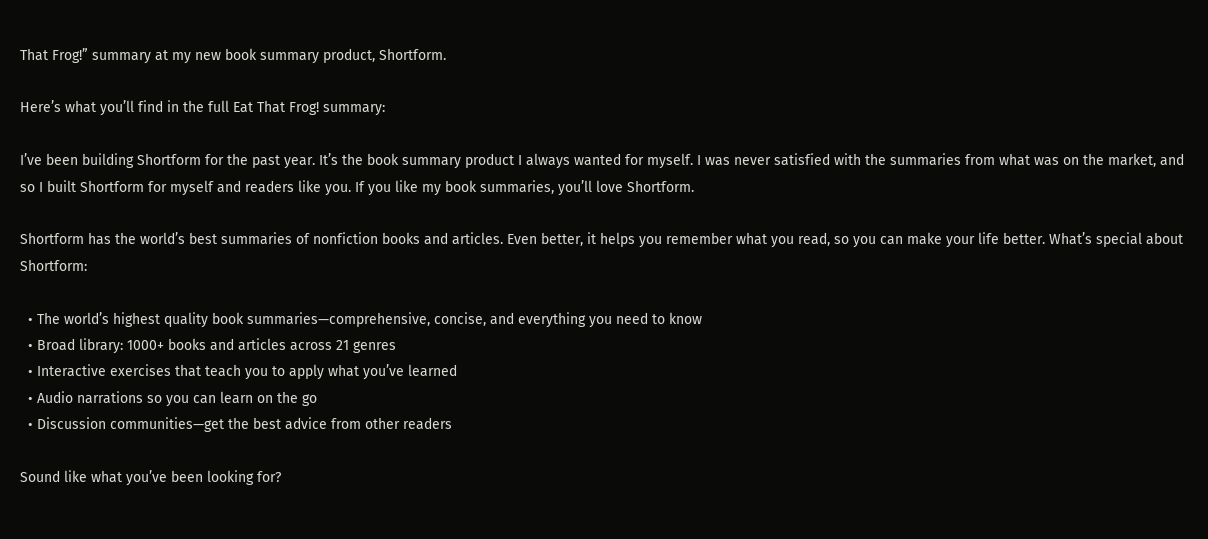That Frog!” summary at my new book summary product, Shortform.

Here’s what you’ll find in the full Eat That Frog! summary:

I’ve been building Shortform for the past year. It’s the book summary product I always wanted for myself. I was never satisfied with the summaries from what was on the market, and so I built Shortform for myself and readers like you. If you like my book summaries, you’ll love Shortform.

Shortform has the world’s best summaries of nonfiction books and articles. Even better, it helps you remember what you read, so you can make your life better. What’s special about Shortform:

  • The world’s highest quality book summaries—comprehensive, concise, and everything you need to know
  • Broad library: 1000+ books and articles across 21 genres
  • Interactive exercises that teach you to apply what you’ve learned
  • Audio narrations so you can learn on the go
  • Discussion communities—get the best advice from other readers

Sound like what you’ve been looking for?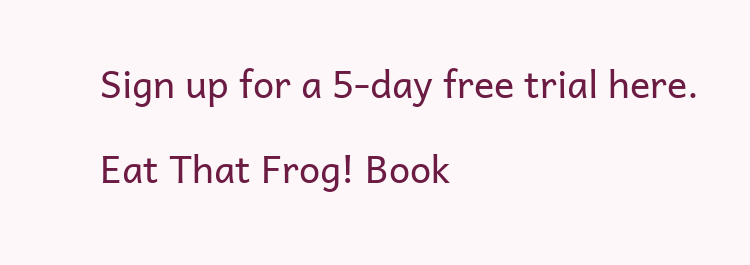Sign up for a 5-day free trial here.

Eat That Frog! Book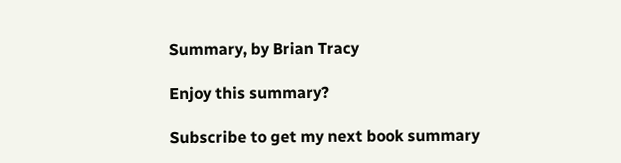Summary, by Brian Tracy

Enjoy this summary?

Subscribe to get my next book summary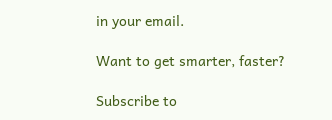in your email.

Want to get smarter, faster?

Subscribe to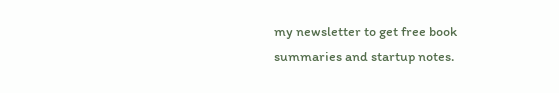my newsletter to get free book summaries and startup notes.